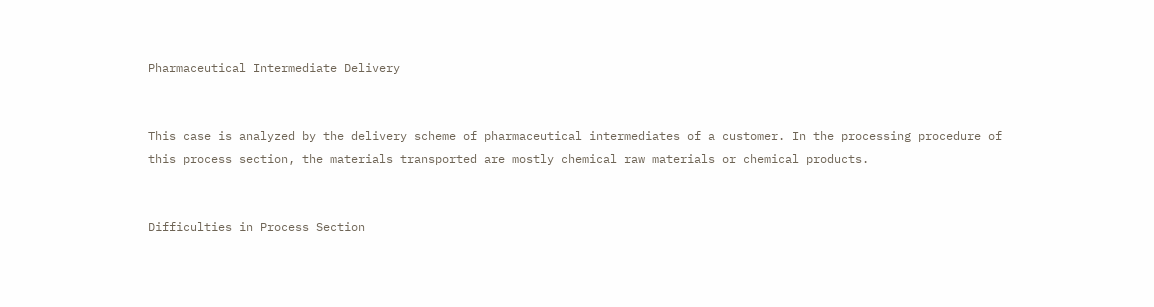Pharmaceutical Intermediate Delivery


This case is analyzed by the delivery scheme of pharmaceutical intermediates of a customer. In the processing procedure of this process section, the materials transported are mostly chemical raw materials or chemical products.


Difficulties in Process Section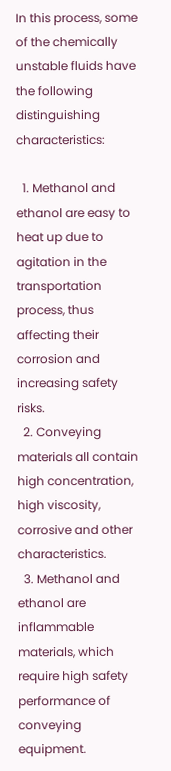In this process, some of the chemically unstable fluids have the following distinguishing characteristics:

  1. Methanol and ethanol are easy to heat up due to agitation in the transportation process, thus affecting their corrosion and increasing safety risks.
  2. Conveying materials all contain high concentration, high viscosity, corrosive and other characteristics.
  3. Methanol and ethanol are inflammable materials, which require high safety performance of conveying equipment.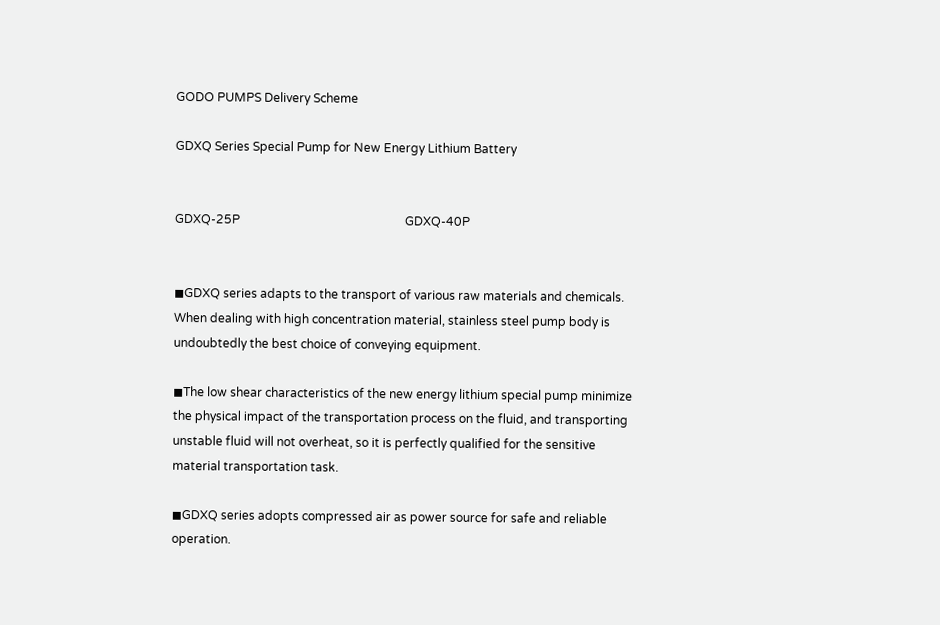GODO PUMPS Delivery Scheme

GDXQ Series Special Pump for New Energy Lithium Battery


GDXQ-25P                                                       GDXQ-40P


◼GDXQ series adapts to the transport of various raw materials and chemicals. When dealing with high concentration material, stainless steel pump body is undoubtedly the best choice of conveying equipment.

◼The low shear characteristics of the new energy lithium special pump minimize the physical impact of the transportation process on the fluid, and transporting unstable fluid will not overheat, so it is perfectly qualified for the sensitive material transportation task.

◼GDXQ series adopts compressed air as power source for safe and reliable operation.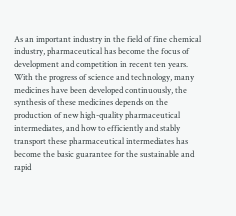As an important industry in the field of fine chemical industry, pharmaceutical has become the focus of development and competition in recent ten years. With the progress of science and technology, many medicines have been developed continuously, the synthesis of these medicines depends on the production of new high-quality pharmaceutical intermediates, and how to efficiently and stably transport these pharmaceutical intermediates has become the basic guarantee for the sustainable and rapid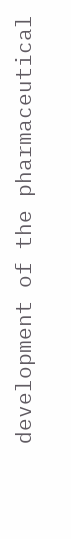development of the pharmaceutical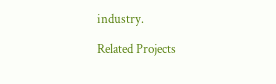industry.

Related Projects